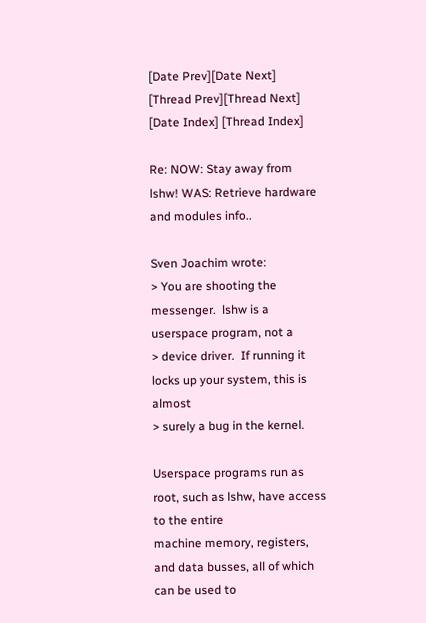[Date Prev][Date Next] [Thread Prev][Thread Next] [Date Index] [Thread Index]

Re: NOW: Stay away from lshw! WAS: Retrieve hardware and modules info..

Sven Joachim wrote:
> You are shooting the messenger.  lshw is a userspace program, not a
> device driver.  If running it locks up your system, this is almost
> surely a bug in the kernel.

Userspace programs run as root, such as lshw, have access to the entire
machine memory, registers, and data busses, all of which can be used to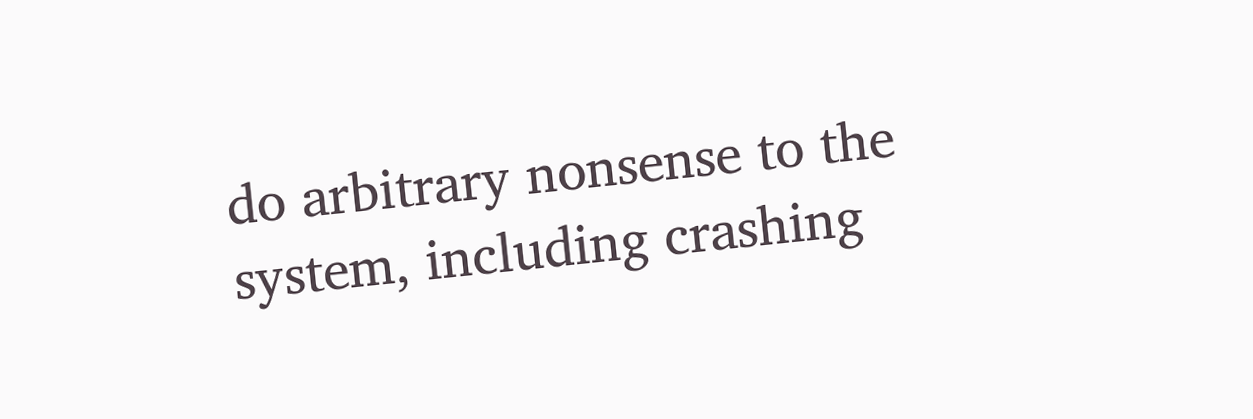do arbitrary nonsense to the system, including crashing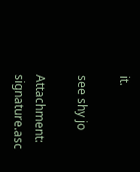it.

see shy jo

Attachment: signature.asc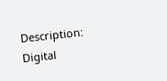Description: Digital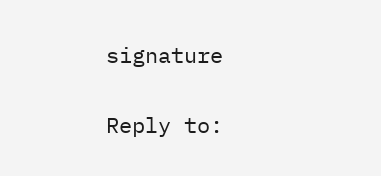signature

Reply to: